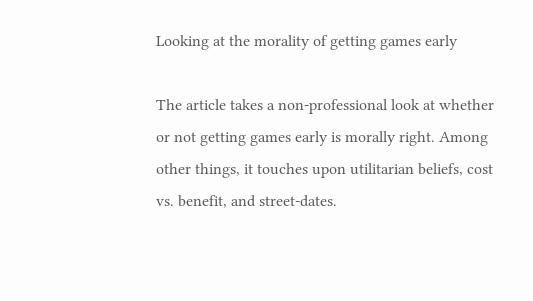Looking at the morality of getting games early

The article takes a non-professional look at whether or not getting games early is morally right. Among other things, it touches upon utilitarian beliefs, cost vs. benefit, and street-dates.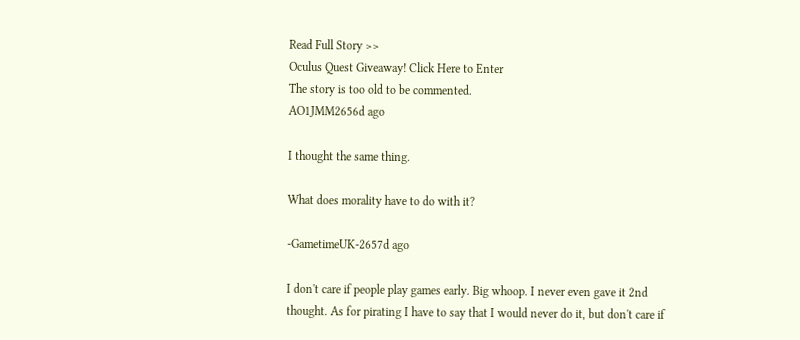Read Full Story >>
Oculus Quest Giveaway! Click Here to Enter
The story is too old to be commented.
AO1JMM2656d ago

I thought the same thing.

What does morality have to do with it?

-GametimeUK-2657d ago

I don't care if people play games early. Big whoop. I never even gave it 2nd thought. As for pirating I have to say that I would never do it, but don't care if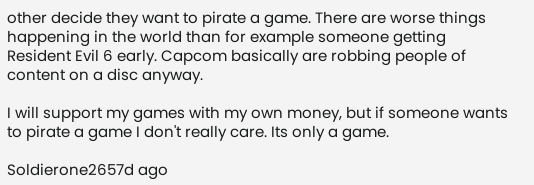other decide they want to pirate a game. There are worse things happening in the world than for example someone getting Resident Evil 6 early. Capcom basically are robbing people of content on a disc anyway.

I will support my games with my own money, but if someone wants to pirate a game I don't really care. Its only a game.

Soldierone2657d ago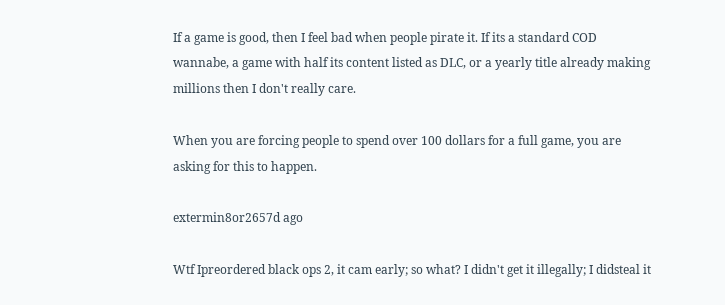If a game is good, then I feel bad when people pirate it. If its a standard COD wannabe, a game with half its content listed as DLC, or a yearly title already making millions then I don't really care.

When you are forcing people to spend over 100 dollars for a full game, you are asking for this to happen.

extermin8or2657d ago

Wtf Ipreordered black ops 2, it cam early; so what? I didn't get it illegally; I didsteal it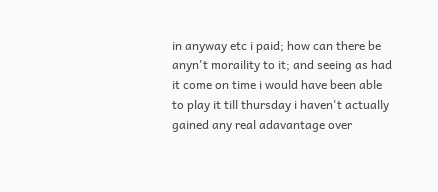in anyway etc i paid; how can there be anyn't moraility to it; and seeing as had it come on time i would have been able to play it till thursday i haven't actually gained any real adavantage over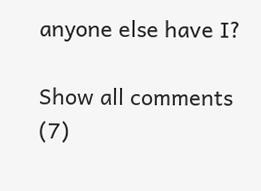anyone else have I?

Show all comments (7)